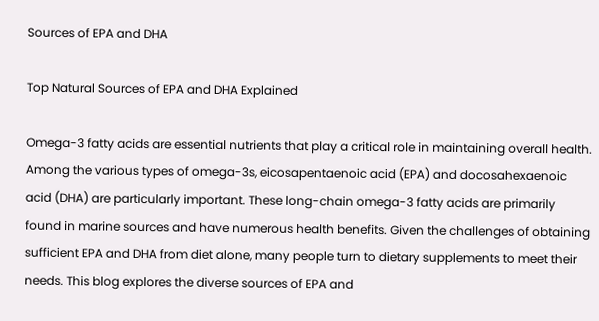Sources of EPA and DHA

Top Natural Sources of EPA and DHA Explained

Omega-3 fatty acids are essential nutrients that play a critical role in maintaining overall health. Among the various types of omega-3s, eicosapentaenoic acid (EPA) and docosahexaenoic acid (DHA) are particularly important. These long-chain omega-3 fatty acids are primarily found in marine sources and have numerous health benefits. Given the challenges of obtaining sufficient EPA and DHA from diet alone, many people turn to dietary supplements to meet their needs. This blog explores the diverse sources of EPA and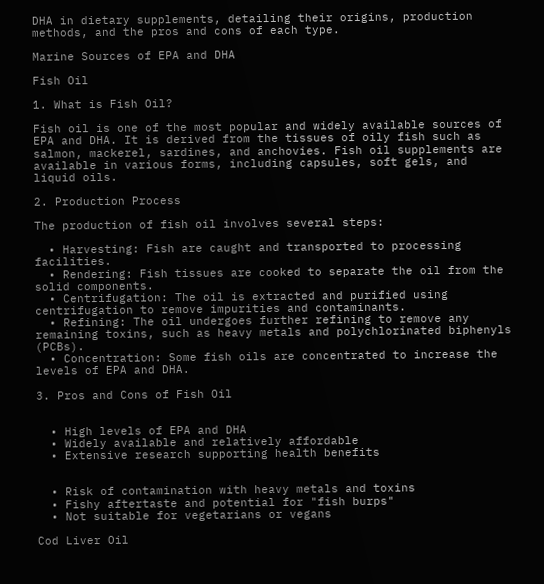DHA in dietary supplements, detailing their origins, production methods, and the pros and cons of each type.

Marine Sources of EPA and DHA

Fish Oil

1. What is Fish Oil?

Fish oil is one of the most popular and widely available sources of EPA and DHA. It is derived from the tissues of oily fish such as salmon, mackerel, sardines, and anchovies. Fish oil supplements are available in various forms, including capsules, soft gels, and liquid oils.

2. Production Process

The production of fish oil involves several steps:

  • Harvesting: Fish are caught and transported to processing facilities.
  • Rendering: Fish tissues are cooked to separate the oil from the solid components.
  • Centrifugation: The oil is extracted and purified using centrifugation to remove impurities and contaminants.
  • Refining: The oil undergoes further refining to remove any remaining toxins, such as heavy metals and polychlorinated biphenyls (PCBs).
  • Concentration: Some fish oils are concentrated to increase the levels of EPA and DHA.

3. Pros and Cons of Fish Oil


  • High levels of EPA and DHA
  • Widely available and relatively affordable
  • Extensive research supporting health benefits


  • Risk of contamination with heavy metals and toxins
  • Fishy aftertaste and potential for "fish burps"
  • Not suitable for vegetarians or vegans

Cod Liver Oil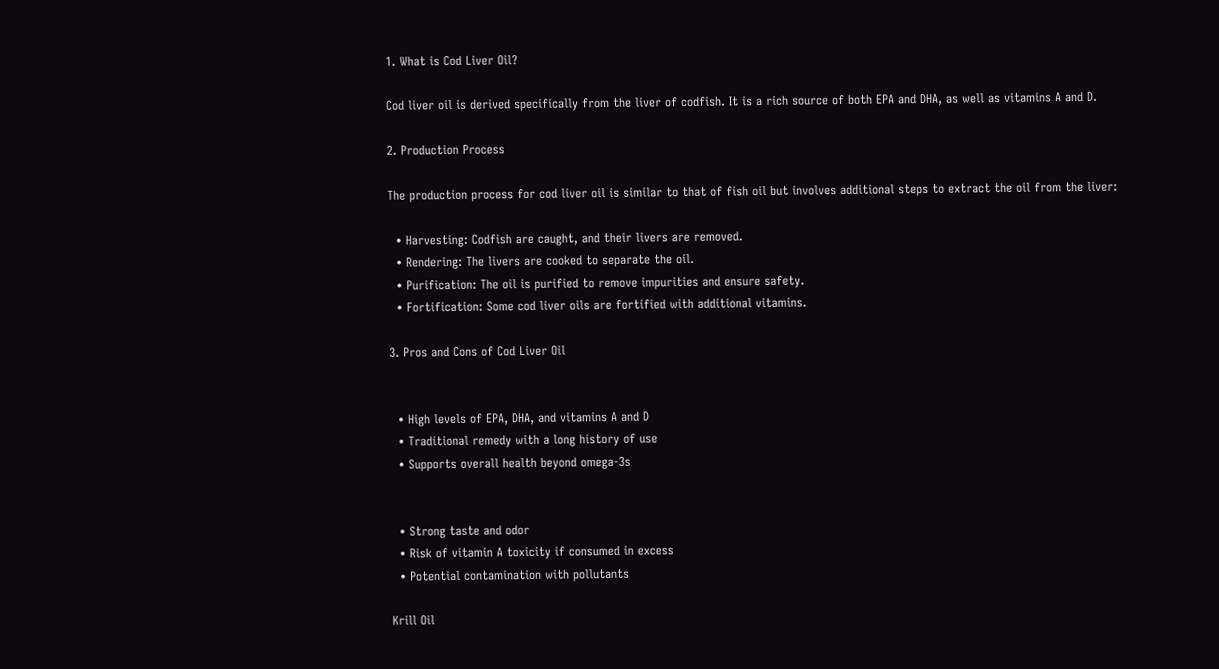1. What is Cod Liver Oil?

Cod liver oil is derived specifically from the liver of codfish. It is a rich source of both EPA and DHA, as well as vitamins A and D.

2. Production Process

The production process for cod liver oil is similar to that of fish oil but involves additional steps to extract the oil from the liver:

  • Harvesting: Codfish are caught, and their livers are removed.
  • Rendering: The livers are cooked to separate the oil.
  • Purification: The oil is purified to remove impurities and ensure safety.
  • Fortification: Some cod liver oils are fortified with additional vitamins.

3. Pros and Cons of Cod Liver Oil


  • High levels of EPA, DHA, and vitamins A and D
  • Traditional remedy with a long history of use
  • Supports overall health beyond omega-3s


  • Strong taste and odor
  • Risk of vitamin A toxicity if consumed in excess
  • Potential contamination with pollutants

Krill Oil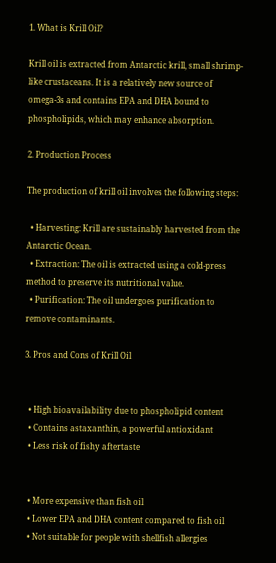1. What is Krill Oil?

Krill oil is extracted from Antarctic krill, small shrimp-like crustaceans. It is a relatively new source of omega-3s and contains EPA and DHA bound to phospholipids, which may enhance absorption.

2. Production Process

The production of krill oil involves the following steps:

  • Harvesting: Krill are sustainably harvested from the Antarctic Ocean.
  • Extraction: The oil is extracted using a cold-press method to preserve its nutritional value.
  • Purification: The oil undergoes purification to remove contaminants.

3. Pros and Cons of Krill Oil


  • High bioavailability due to phospholipid content
  • Contains astaxanthin, a powerful antioxidant
  • Less risk of fishy aftertaste


  • More expensive than fish oil
  • Lower EPA and DHA content compared to fish oil
  • Not suitable for people with shellfish allergies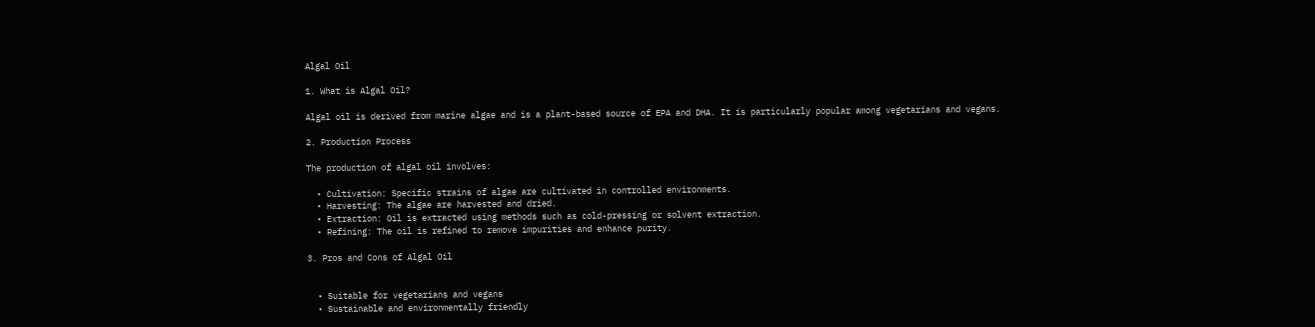Algal Oil

1. What is Algal Oil?

Algal oil is derived from marine algae and is a plant-based source of EPA and DHA. It is particularly popular among vegetarians and vegans.

2. Production Process

The production of algal oil involves:

  • Cultivation: Specific strains of algae are cultivated in controlled environments.
  • Harvesting: The algae are harvested and dried.
  • Extraction: Oil is extracted using methods such as cold-pressing or solvent extraction.
  • Refining: The oil is refined to remove impurities and enhance purity.

3. Pros and Cons of Algal Oil


  • Suitable for vegetarians and vegans
  • Sustainable and environmentally friendly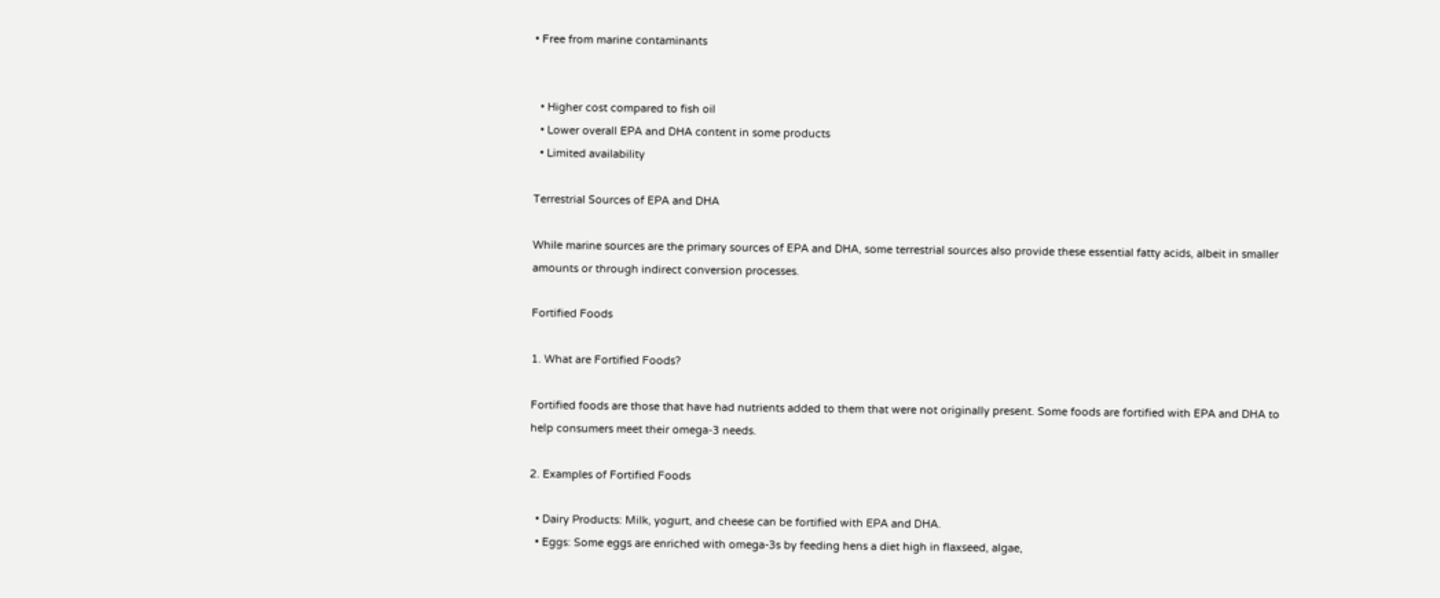• Free from marine contaminants


  • Higher cost compared to fish oil
  • Lower overall EPA and DHA content in some products
  • Limited availability

Terrestrial Sources of EPA and DHA

While marine sources are the primary sources of EPA and DHA, some terrestrial sources also provide these essential fatty acids, albeit in smaller amounts or through indirect conversion processes.

Fortified Foods

1. What are Fortified Foods?

Fortified foods are those that have had nutrients added to them that were not originally present. Some foods are fortified with EPA and DHA to help consumers meet their omega-3 needs.

2. Examples of Fortified Foods

  • Dairy Products: Milk, yogurt, and cheese can be fortified with EPA and DHA.
  • Eggs: Some eggs are enriched with omega-3s by feeding hens a diet high in flaxseed, algae,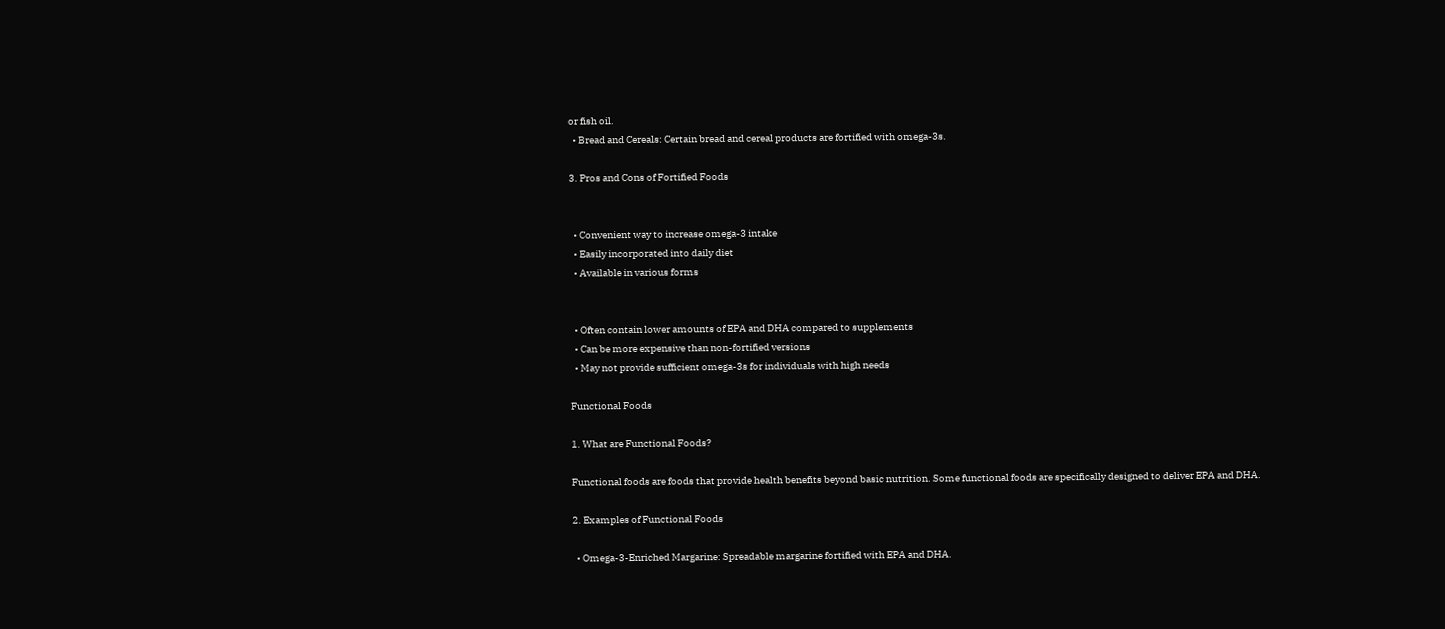or fish oil.
  • Bread and Cereals: Certain bread and cereal products are fortified with omega-3s.

3. Pros and Cons of Fortified Foods


  • Convenient way to increase omega-3 intake
  • Easily incorporated into daily diet
  • Available in various forms


  • Often contain lower amounts of EPA and DHA compared to supplements
  • Can be more expensive than non-fortified versions
  • May not provide sufficient omega-3s for individuals with high needs

Functional Foods

1. What are Functional Foods?

Functional foods are foods that provide health benefits beyond basic nutrition. Some functional foods are specifically designed to deliver EPA and DHA.

2. Examples of Functional Foods

  • Omega-3-Enriched Margarine: Spreadable margarine fortified with EPA and DHA.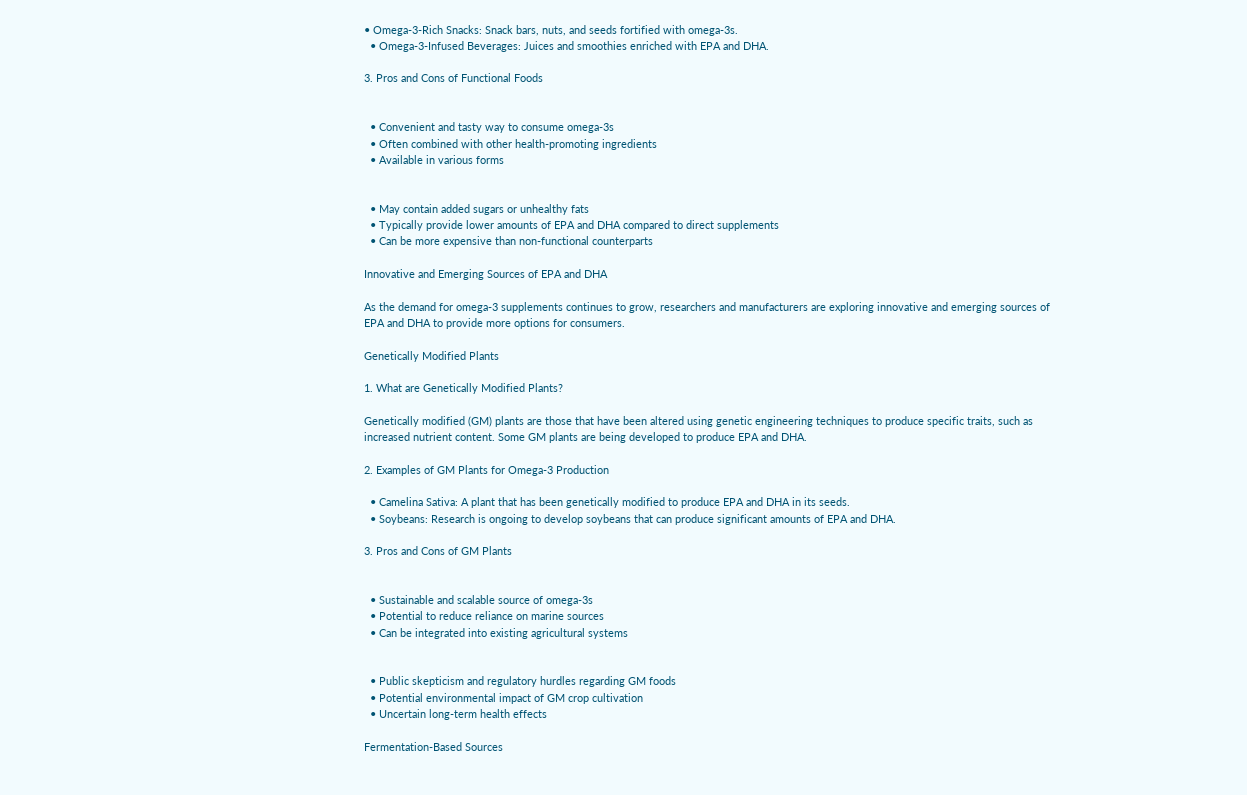• Omega-3-Rich Snacks: Snack bars, nuts, and seeds fortified with omega-3s.
  • Omega-3-Infused Beverages: Juices and smoothies enriched with EPA and DHA.

3. Pros and Cons of Functional Foods


  • Convenient and tasty way to consume omega-3s
  • Often combined with other health-promoting ingredients
  • Available in various forms


  • May contain added sugars or unhealthy fats
  • Typically provide lower amounts of EPA and DHA compared to direct supplements
  • Can be more expensive than non-functional counterparts

Innovative and Emerging Sources of EPA and DHA

As the demand for omega-3 supplements continues to grow, researchers and manufacturers are exploring innovative and emerging sources of EPA and DHA to provide more options for consumers.

Genetically Modified Plants

1. What are Genetically Modified Plants?

Genetically modified (GM) plants are those that have been altered using genetic engineering techniques to produce specific traits, such as increased nutrient content. Some GM plants are being developed to produce EPA and DHA.

2. Examples of GM Plants for Omega-3 Production

  • Camelina Sativa: A plant that has been genetically modified to produce EPA and DHA in its seeds.
  • Soybeans: Research is ongoing to develop soybeans that can produce significant amounts of EPA and DHA.

3. Pros and Cons of GM Plants


  • Sustainable and scalable source of omega-3s
  • Potential to reduce reliance on marine sources
  • Can be integrated into existing agricultural systems


  • Public skepticism and regulatory hurdles regarding GM foods
  • Potential environmental impact of GM crop cultivation
  • Uncertain long-term health effects

Fermentation-Based Sources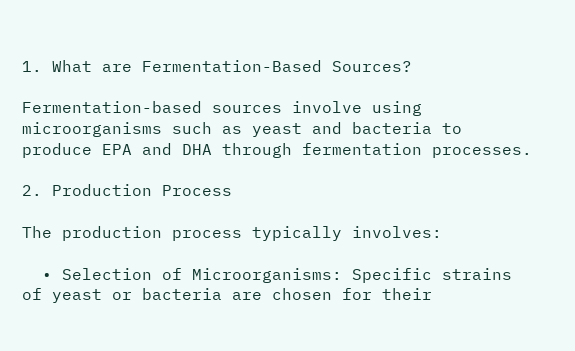1. What are Fermentation-Based Sources?

Fermentation-based sources involve using microorganisms such as yeast and bacteria to produce EPA and DHA through fermentation processes.

2. Production Process

The production process typically involves:

  • Selection of Microorganisms: Specific strains of yeast or bacteria are chosen for their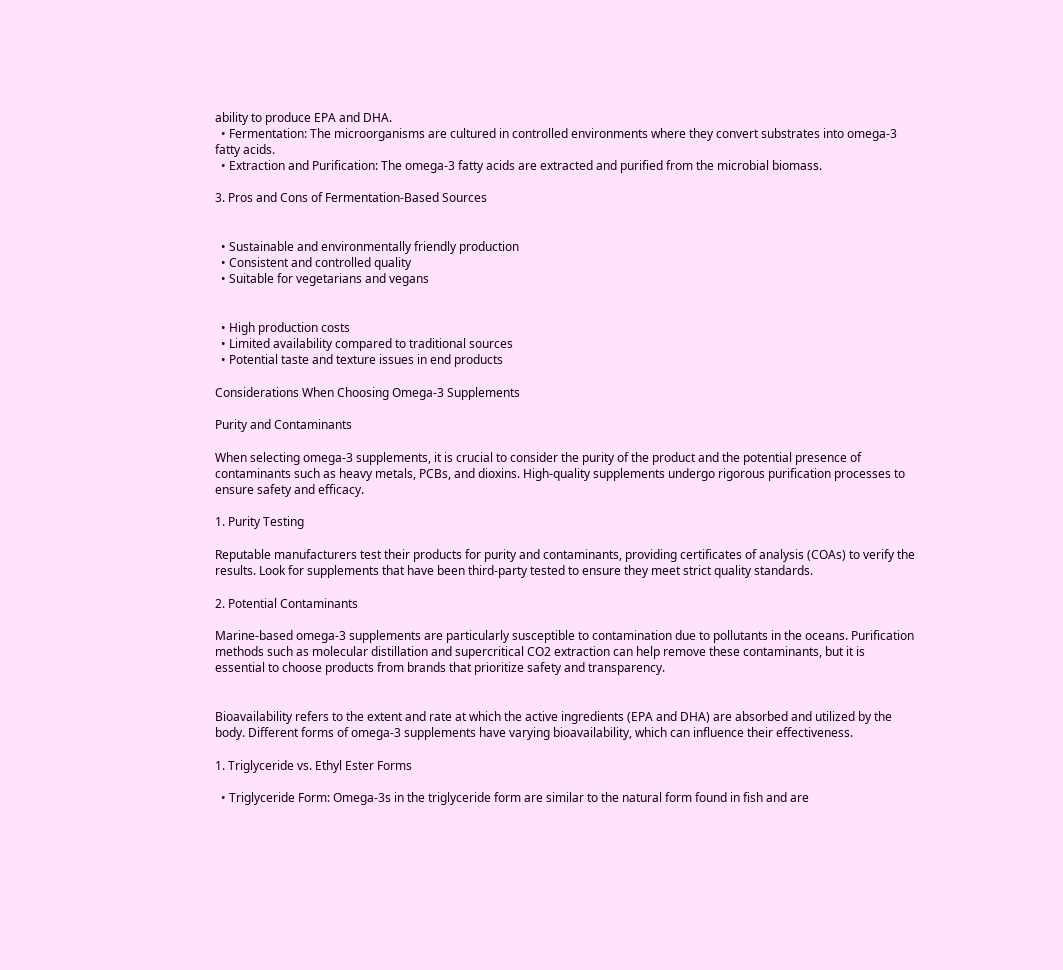ability to produce EPA and DHA.
  • Fermentation: The microorganisms are cultured in controlled environments where they convert substrates into omega-3 fatty acids.
  • Extraction and Purification: The omega-3 fatty acids are extracted and purified from the microbial biomass.

3. Pros and Cons of Fermentation-Based Sources


  • Sustainable and environmentally friendly production
  • Consistent and controlled quality
  • Suitable for vegetarians and vegans


  • High production costs
  • Limited availability compared to traditional sources
  • Potential taste and texture issues in end products

Considerations When Choosing Omega-3 Supplements

Purity and Contaminants

When selecting omega-3 supplements, it is crucial to consider the purity of the product and the potential presence of contaminants such as heavy metals, PCBs, and dioxins. High-quality supplements undergo rigorous purification processes to ensure safety and efficacy.

1. Purity Testing

Reputable manufacturers test their products for purity and contaminants, providing certificates of analysis (COAs) to verify the results. Look for supplements that have been third-party tested to ensure they meet strict quality standards.

2. Potential Contaminants

Marine-based omega-3 supplements are particularly susceptible to contamination due to pollutants in the oceans. Purification methods such as molecular distillation and supercritical CO2 extraction can help remove these contaminants, but it is essential to choose products from brands that prioritize safety and transparency.


Bioavailability refers to the extent and rate at which the active ingredients (EPA and DHA) are absorbed and utilized by the body. Different forms of omega-3 supplements have varying bioavailability, which can influence their effectiveness.

1. Triglyceride vs. Ethyl Ester Forms

  • Triglyceride Form: Omega-3s in the triglyceride form are similar to the natural form found in fish and are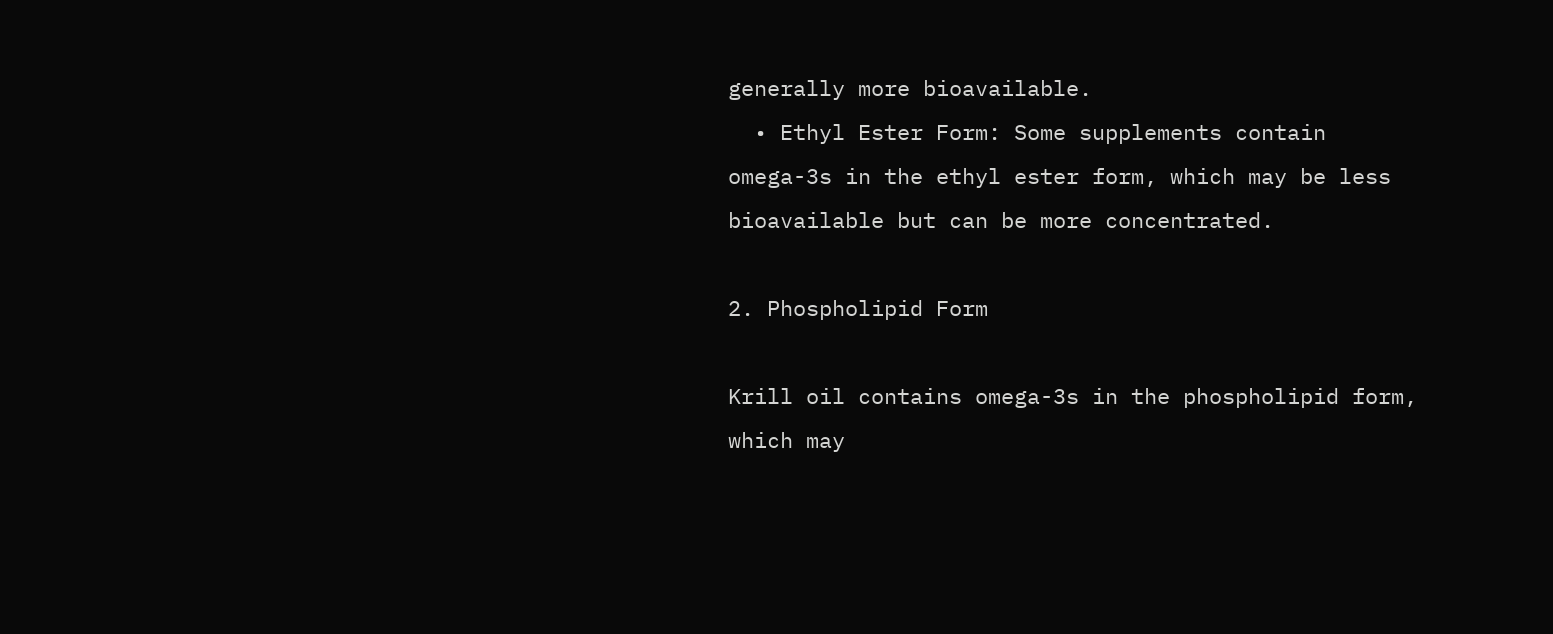generally more bioavailable.
  • Ethyl Ester Form: Some supplements contain omega-3s in the ethyl ester form, which may be less bioavailable but can be more concentrated.

2. Phospholipid Form

Krill oil contains omega-3s in the phospholipid form, which may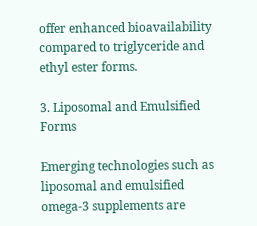offer enhanced bioavailability compared to triglyceride and ethyl ester forms.

3. Liposomal and Emulsified Forms

Emerging technologies such as liposomal and emulsified omega-3 supplements are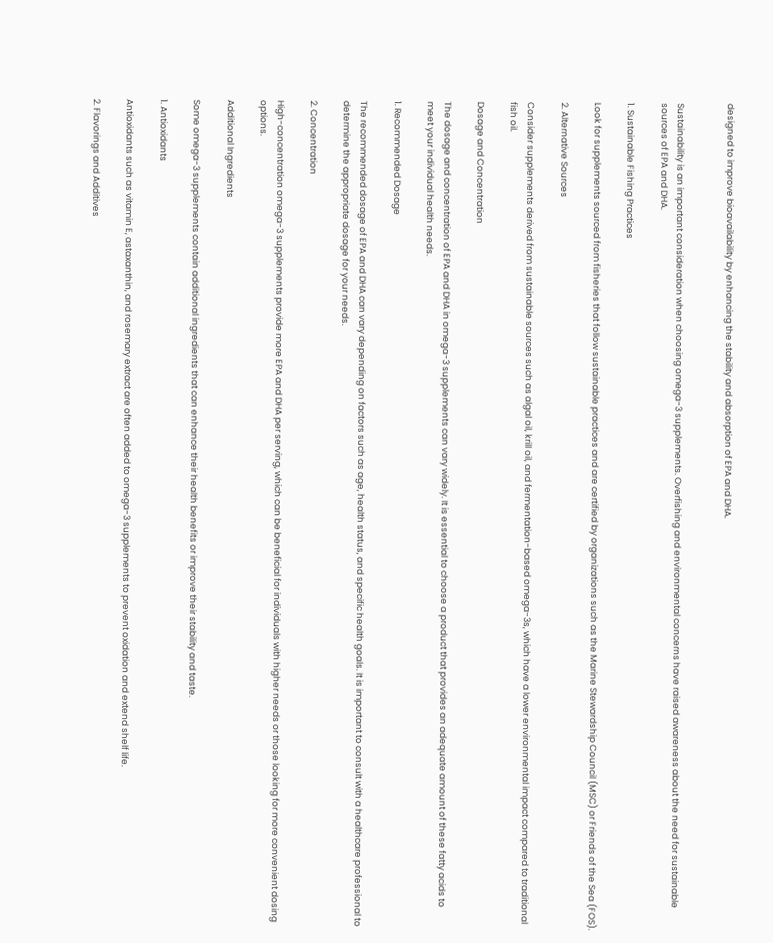designed to improve bioavailability by enhancing the stability and absorption of EPA and DHA.


Sustainability is an important consideration when choosing omega-3 supplements. Overfishing and environmental concerns have raised awareness about the need for sustainable sources of EPA and DHA.

1. Sustainable Fishing Practices

Look for supplements sourced from fisheries that follow sustainable practices and are certified by organizations such as the Marine Stewardship Council (MSC) or Friends of the Sea (FOS).

2. Alternative Sources

Consider supplements derived from sustainable sources such as algal oil, krill oil, and fermentation-based omega-3s, which have a lower environmental impact compared to traditional fish oil.

Dosage and Concentration

The dosage and concentration of EPA and DHA in omega-3 supplements can vary widely. It is essential to choose a product that provides an adequate amount of these fatty acids to meet your individual health needs.

1. Recommended Dosage

The recommended dosage of EPA and DHA can vary depending on factors such as age, health status, and specific health goals. It is important to consult with a healthcare professional to determine the appropriate dosage for your needs.

2. Concentration

High-concentration omega-3 supplements provide more EPA and DHA per serving, which can be beneficial for individuals with higher needs or those looking for more convenient dosing options.

Additional Ingredients

Some omega-3 supplements contain additional ingredients that can enhance their health benefits or improve their stability and taste.

1. Antioxidants

Antioxidants such as vitamin E, astaxanthin, and rosemary extract are often added to omega-3 supplements to prevent oxidation and extend shelf life.

2. Flavorings and Additives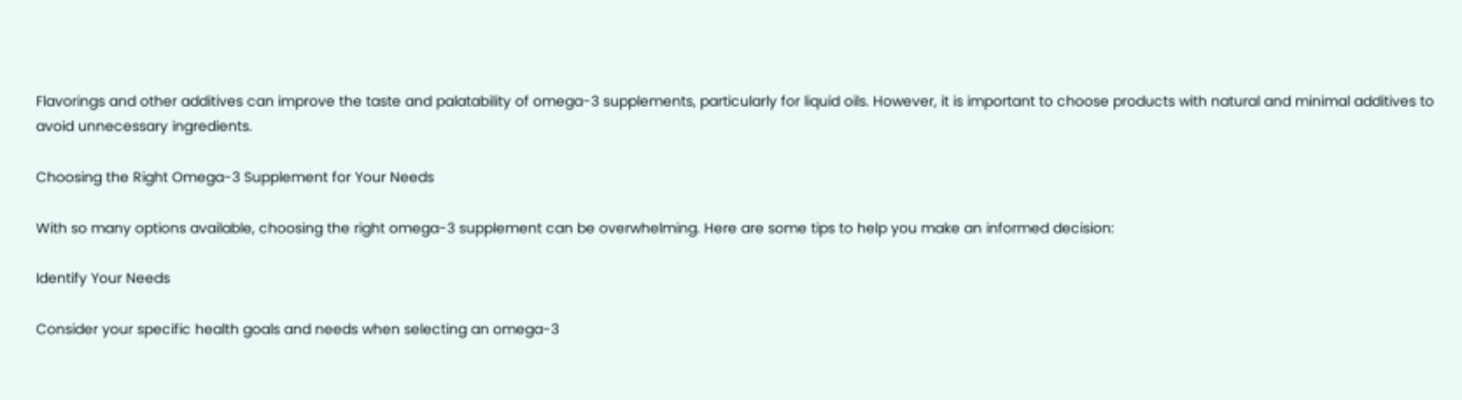Flavorings and other additives can improve the taste and palatability of omega-3 supplements, particularly for liquid oils. However, it is important to choose products with natural and minimal additives to avoid unnecessary ingredients.

Choosing the Right Omega-3 Supplement for Your Needs

With so many options available, choosing the right omega-3 supplement can be overwhelming. Here are some tips to help you make an informed decision:

Identify Your Needs

Consider your specific health goals and needs when selecting an omega-3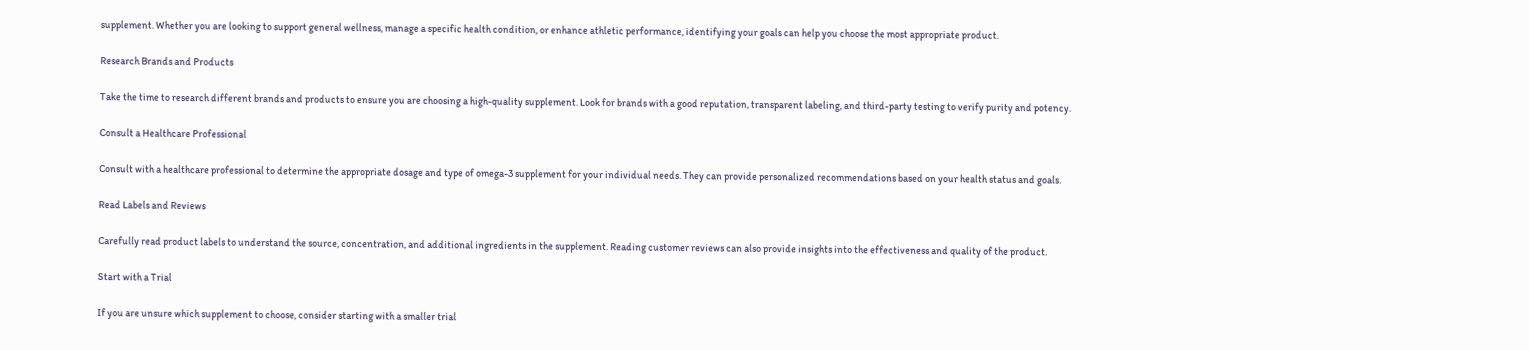supplement. Whether you are looking to support general wellness, manage a specific health condition, or enhance athletic performance, identifying your goals can help you choose the most appropriate product.

Research Brands and Products

Take the time to research different brands and products to ensure you are choosing a high-quality supplement. Look for brands with a good reputation, transparent labeling, and third-party testing to verify purity and potency.

Consult a Healthcare Professional

Consult with a healthcare professional to determine the appropriate dosage and type of omega-3 supplement for your individual needs. They can provide personalized recommendations based on your health status and goals.

Read Labels and Reviews

Carefully read product labels to understand the source, concentration, and additional ingredients in the supplement. Reading customer reviews can also provide insights into the effectiveness and quality of the product.

Start with a Trial

If you are unsure which supplement to choose, consider starting with a smaller trial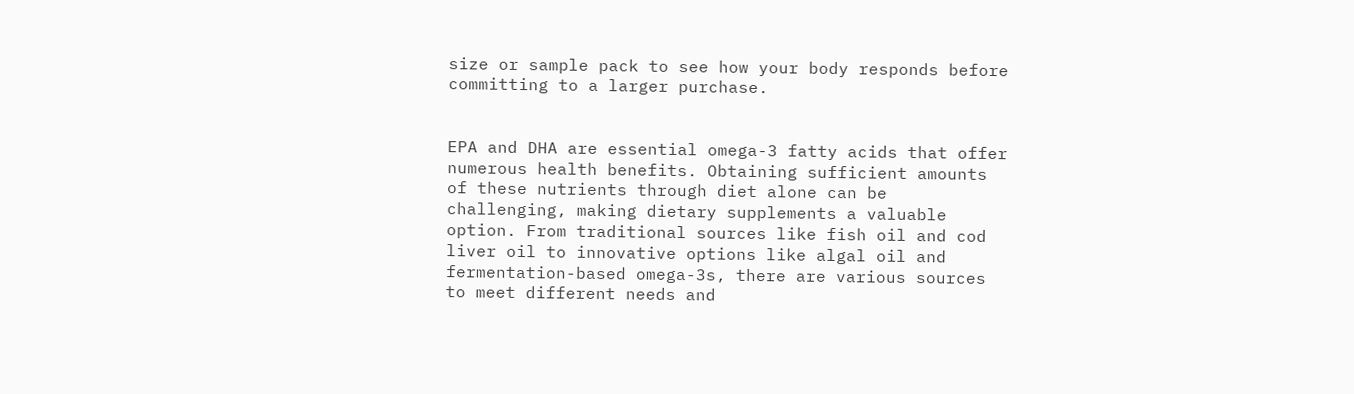size or sample pack to see how your body responds before committing to a larger purchase.


EPA and DHA are essential omega-3 fatty acids that offer numerous health benefits. Obtaining sufficient amounts of these nutrients through diet alone can be challenging, making dietary supplements a valuable option. From traditional sources like fish oil and cod liver oil to innovative options like algal oil and fermentation-based omega-3s, there are various sources to meet different needs and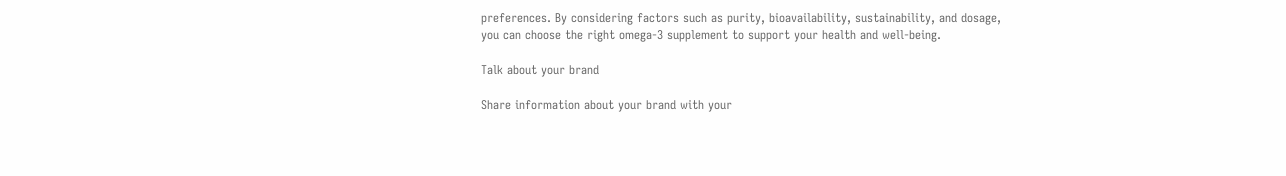preferences. By considering factors such as purity, bioavailability, sustainability, and dosage, you can choose the right omega-3 supplement to support your health and well-being.

Talk about your brand

Share information about your brand with your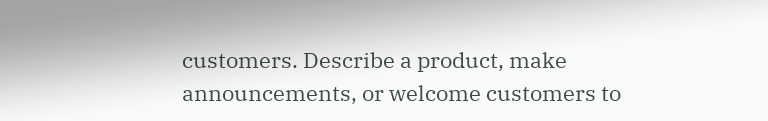customers. Describe a product, make announcements, or welcome customers to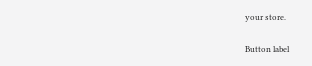your store.

Button label